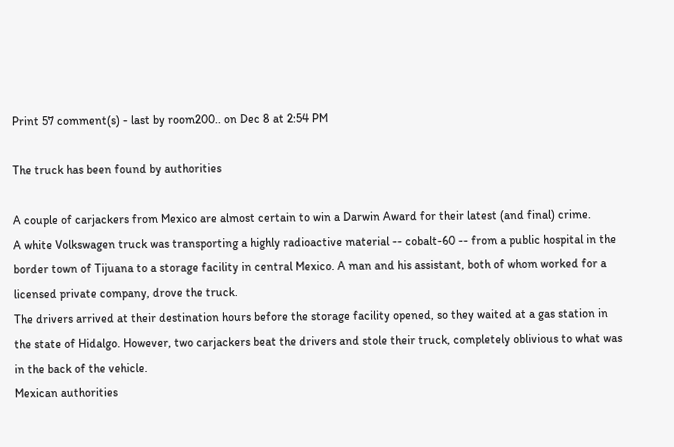Print 57 comment(s) - last by room200.. on Dec 8 at 2:54 PM

The truck has been found by authorities

A couple of carjackers from Mexico are almost certain to win a Darwin Award for their latest (and final) crime.
A white Volkswagen truck was transporting a highly radioactive material -- cobalt-60 -- from a public hospital in the border town of Tijuana to a storage facility in central Mexico. A man and his assistant, both of whom worked for a licensed private company, drove the truck.
The drivers arrived at their destination hours before the storage facility opened, so they waited at a gas station in the state of Hidalgo. However, two carjackers beat the drivers and stole their truck, completely oblivious to what was in the back of the vehicle.
Mexican authorities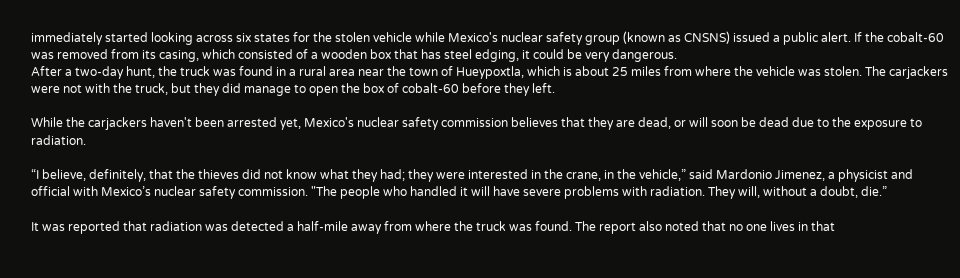immediately started looking across six states for the stolen vehicle while Mexico's nuclear safety group (known as CNSNS) issued a public alert. If the cobalt-60 was removed from its casing, which consisted of a wooden box that has steel edging, it could be very dangerous.
After a two-day hunt, the truck was found in a rural area near the town of Hueypoxtla, which is about 25 miles from where the vehicle was stolen. The carjackers were not with the truck, but they did manage to open the box of cobalt-60 before they left.

While the carjackers haven't been arrested yet, Mexico's nuclear safety commission believes that they are dead, or will soon be dead due to the exposure to radiation.

“I believe, definitely, that the thieves did not know what they had; they were interested in the crane, in the vehicle,” said Mardonio Jimenez, a physicist and official with Mexico’s nuclear safety commission. "The people who handled it will have severe problems with radiation. They will, without a doubt, die.”

It was reported that radiation was detected a half-mile away from where the truck was found. The report also noted that no one lives in that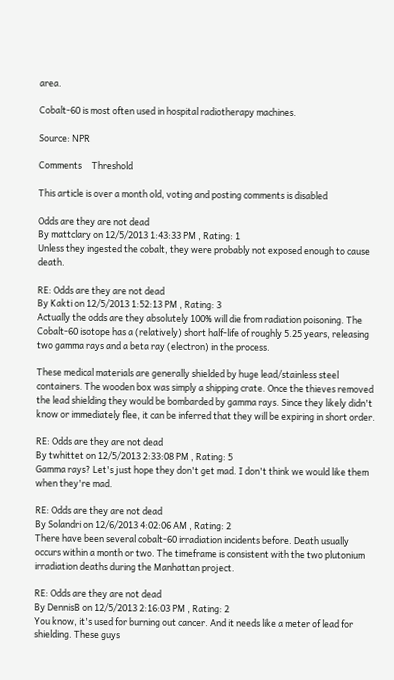area.

Cobalt-60 is most often used in hospital radiotherapy machines.

Source: NPR

Comments     Threshold

This article is over a month old, voting and posting comments is disabled

Odds are they are not dead
By mattclary on 12/5/2013 1:43:33 PM , Rating: 1
Unless they ingested the cobalt, they were probably not exposed enough to cause death.

RE: Odds are they are not dead
By Kakti on 12/5/2013 1:52:13 PM , Rating: 3
Actually the odds are they absolutely 100% will die from radiation poisoning. The Cobalt-60 isotope has a (relatively) short half-life of roughly 5.25 years, releasing two gamma rays and a beta ray (electron) in the process.

These medical materials are generally shielded by huge lead/stainless steel containers. The wooden box was simply a shipping crate. Once the thieves removed the lead shielding they would be bombarded by gamma rays. Since they likely didn't know or immediately flee, it can be inferred that they will be expiring in short order.

RE: Odds are they are not dead
By twhittet on 12/5/2013 2:33:08 PM , Rating: 5
Gamma rays? Let's just hope they don't get mad. I don't think we would like them when they're mad.

RE: Odds are they are not dead
By Solandri on 12/6/2013 4:02:06 AM , Rating: 2
There have been several cobalt-60 irradiation incidents before. Death usually occurs within a month or two. The timeframe is consistent with the two plutonium irradiation deaths during the Manhattan project.

RE: Odds are they are not dead
By DennisB on 12/5/2013 2:16:03 PM , Rating: 2
You know, it's used for burning out cancer. And it needs like a meter of lead for shielding. These guys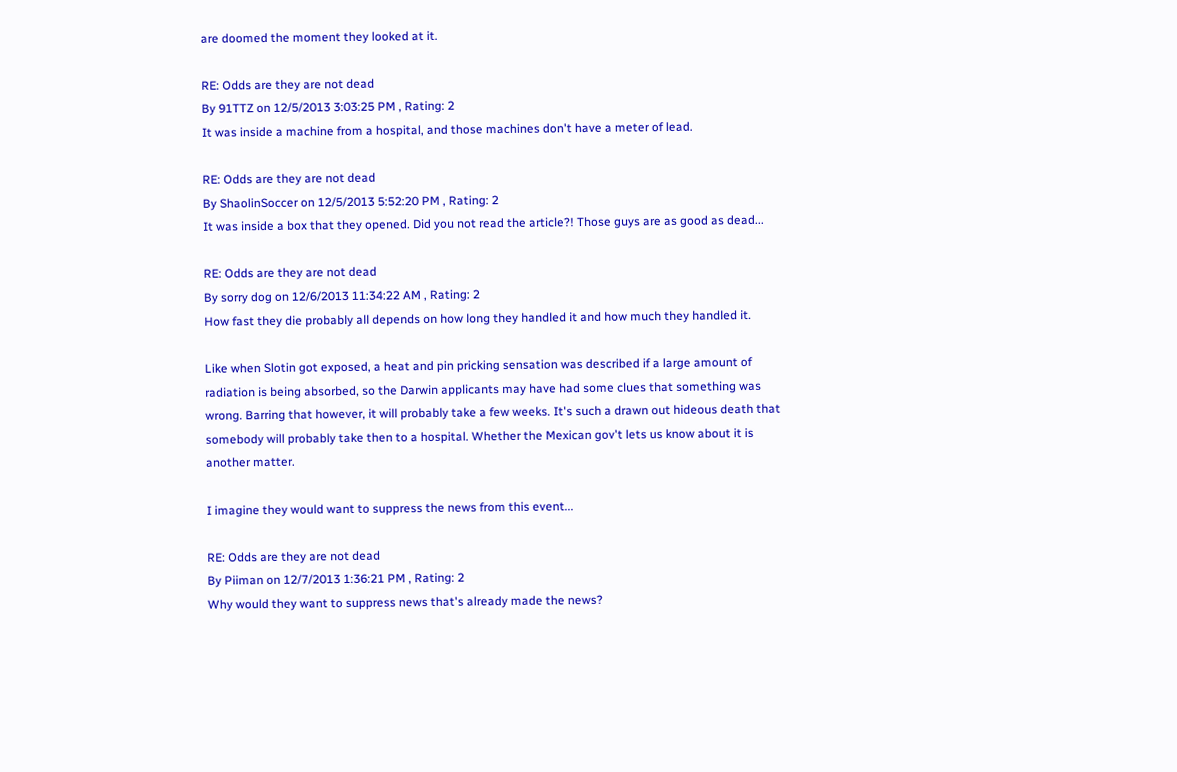are doomed the moment they looked at it.

RE: Odds are they are not dead
By 91TTZ on 12/5/2013 3:03:25 PM , Rating: 2
It was inside a machine from a hospital, and those machines don't have a meter of lead.

RE: Odds are they are not dead
By ShaolinSoccer on 12/5/2013 5:52:20 PM , Rating: 2
It was inside a box that they opened. Did you not read the article?! Those guys are as good as dead...

RE: Odds are they are not dead
By sorry dog on 12/6/2013 11:34:22 AM , Rating: 2
How fast they die probably all depends on how long they handled it and how much they handled it.

Like when Slotin got exposed, a heat and pin pricking sensation was described if a large amount of radiation is being absorbed, so the Darwin applicants may have had some clues that something was wrong. Barring that however, it will probably take a few weeks. It's such a drawn out hideous death that somebody will probably take then to a hospital. Whether the Mexican gov't lets us know about it is another matter.

I imagine they would want to suppress the news from this event...

RE: Odds are they are not dead
By Piiman on 12/7/2013 1:36:21 PM , Rating: 2
Why would they want to suppress news that's already made the news?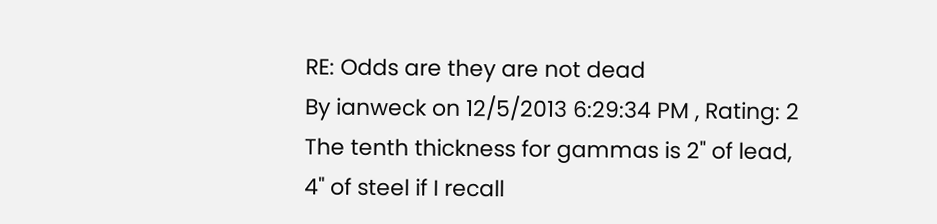RE: Odds are they are not dead
By ianweck on 12/5/2013 6:29:34 PM , Rating: 2
The tenth thickness for gammas is 2" of lead, 4" of steel if I recall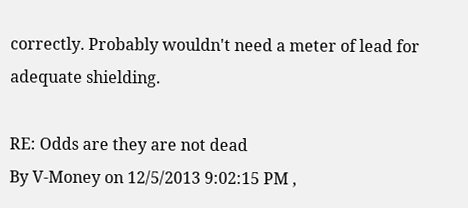correctly. Probably wouldn't need a meter of lead for adequate shielding.

RE: Odds are they are not dead
By V-Money on 12/5/2013 9:02:15 PM ,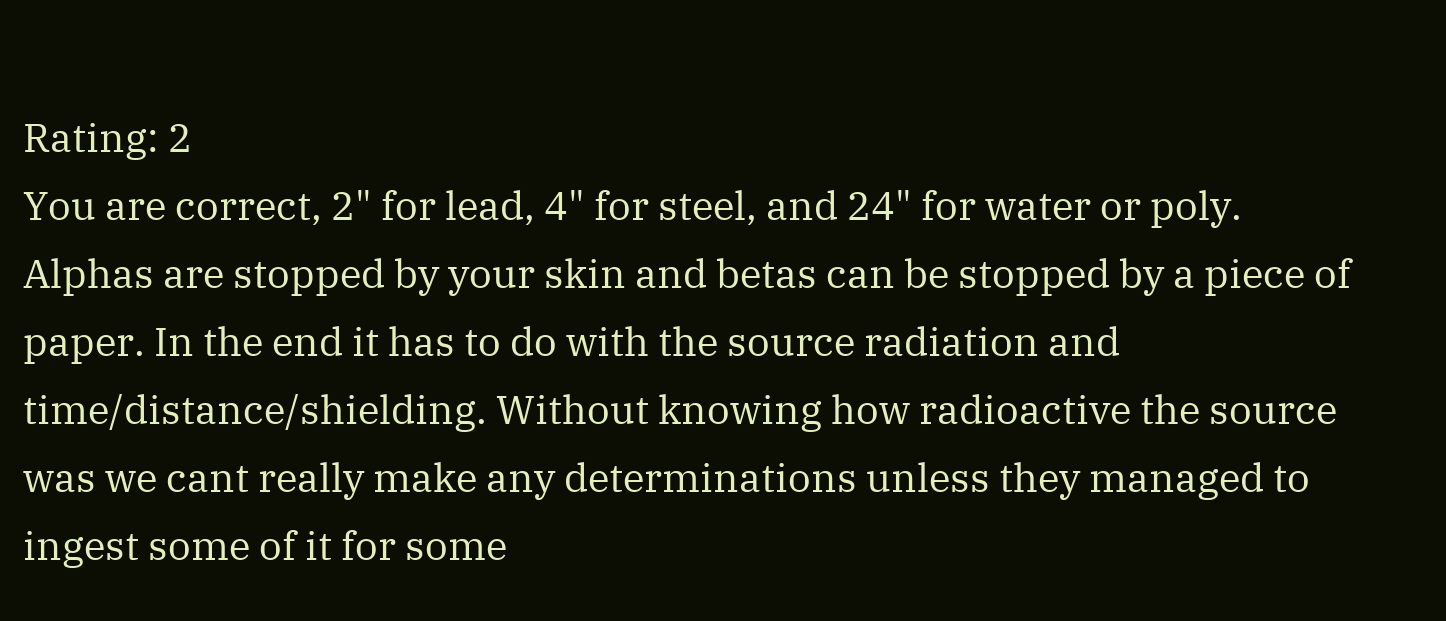Rating: 2
You are correct, 2" for lead, 4" for steel, and 24" for water or poly. Alphas are stopped by your skin and betas can be stopped by a piece of paper. In the end it has to do with the source radiation and time/distance/shielding. Without knowing how radioactive the source was we cant really make any determinations unless they managed to ingest some of it for some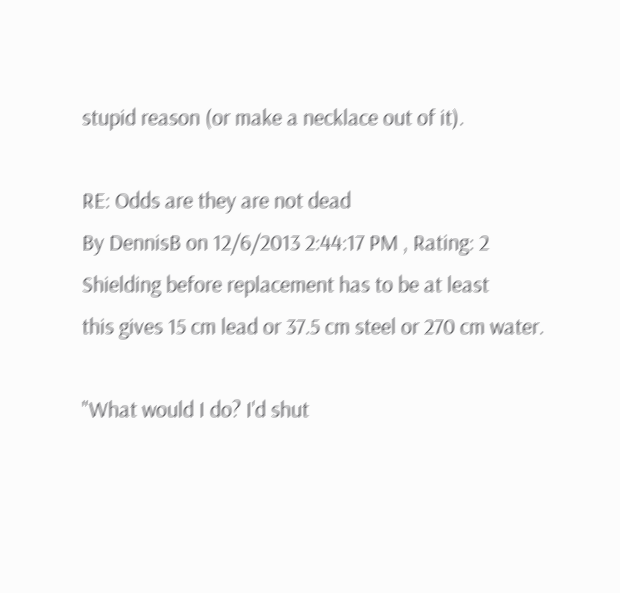stupid reason (or make a necklace out of it).

RE: Odds are they are not dead
By DennisB on 12/6/2013 2:44:17 PM , Rating: 2
Shielding before replacement has to be at least
this gives 15 cm lead or 37.5 cm steel or 270 cm water.

"What would I do? I'd shut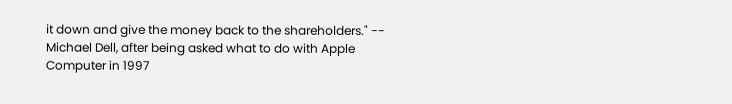it down and give the money back to the shareholders." -- Michael Dell, after being asked what to do with Apple Computer in 1997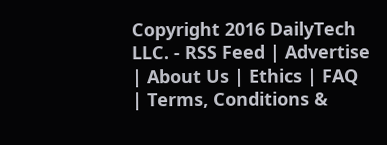Copyright 2016 DailyTech LLC. - RSS Feed | Advertise | About Us | Ethics | FAQ | Terms, Conditions &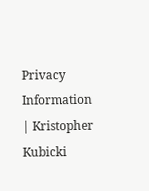Privacy Information | Kristopher Kubicki